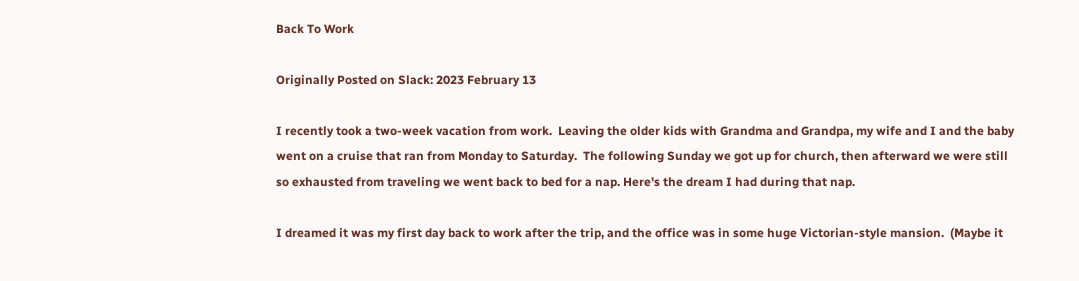Back To Work

Originally Posted on Slack: 2023 February 13

I recently took a two-week vacation from work.  Leaving the older kids with Grandma and Grandpa, my wife and I and the baby went on a cruise that ran from Monday to Saturday.  The following Sunday we got up for church, then afterward we were still so exhausted from traveling we went back to bed for a nap. Here's the dream I had during that nap.

I dreamed it was my first day back to work after the trip, and the office was in some huge Victorian-style mansion.  (Maybe it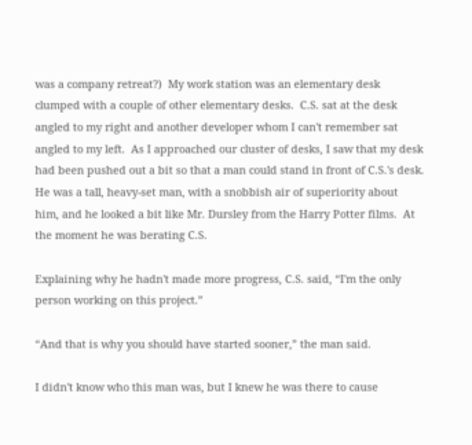was a company retreat?)  My work station was an elementary desk clumped with a couple of other elementary desks.  C.S. sat at the desk angled to my right and another developer whom I can't remember sat angled to my left.  As I approached our cluster of desks, I saw that my desk had been pushed out a bit so that a man could stand in front of C.S.'s desk.  He was a tall, heavy-set man, with a snobbish air of superiority about him, and he looked a bit like Mr. Dursley from the Harry Potter films.  At the moment he was berating C.S.

Explaining why he hadn't made more progress, C.S. said, “I'm the only person working on this project.”

“And that is why you should have started sooner,” the man said.

I didn't know who this man was, but I knew he was there to cause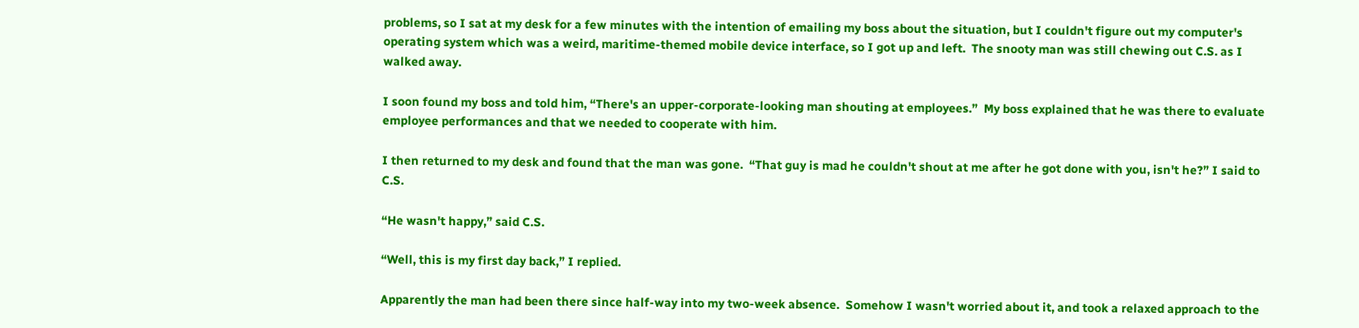problems, so I sat at my desk for a few minutes with the intention of emailing my boss about the situation, but I couldn't figure out my computer's operating system which was a weird, maritime-themed mobile device interface, so I got up and left.  The snooty man was still chewing out C.S. as I walked away.

I soon found my boss and told him, “There's an upper-corporate-looking man shouting at employees.”  My boss explained that he was there to evaluate employee performances and that we needed to cooperate with him.

I then returned to my desk and found that the man was gone.  “That guy is mad he couldn't shout at me after he got done with you, isn't he?” I said to C.S.

“He wasn't happy,” said C.S.

“Well, this is my first day back,” I replied.

Apparently the man had been there since half-way into my two-week absence.  Somehow I wasn't worried about it, and took a relaxed approach to the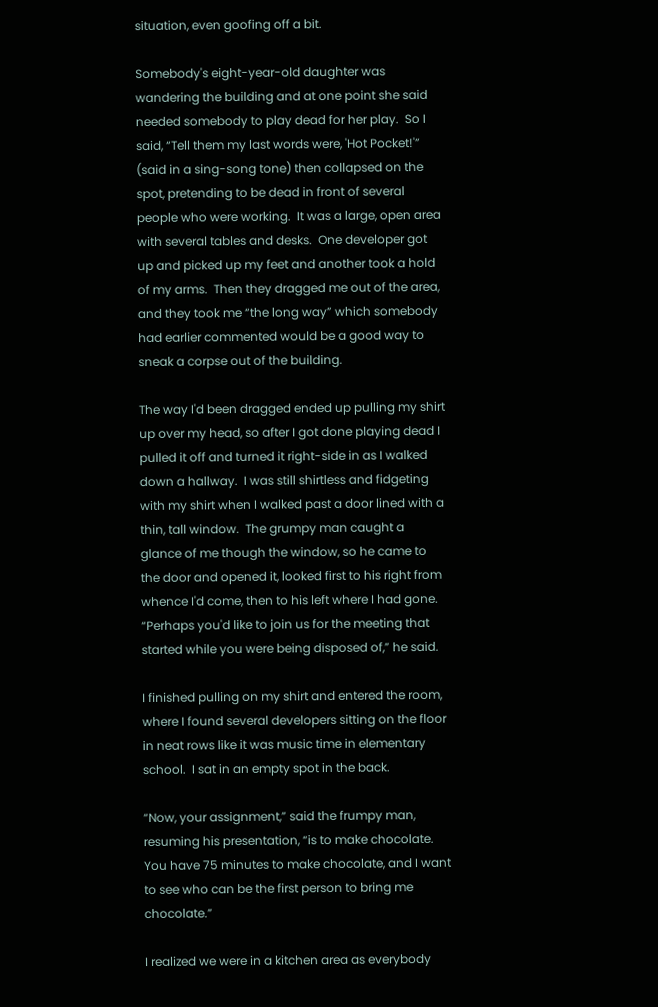situation, even goofing off a bit.

Somebody's eight-year-old daughter was wandering the building and at one point she said needed somebody to play dead for her play.  So I said, “Tell them my last words were, 'Hot Pocket!'” (said in a sing-song tone) then collapsed on the spot, pretending to be dead in front of several people who were working.  It was a large, open area with several tables and desks.  One developer got up and picked up my feet and another took a hold of my arms.  Then they dragged me out of the area, and they took me “the long way” which somebody had earlier commented would be a good way to sneak a corpse out of the building.

The way I'd been dragged ended up pulling my shirt up over my head, so after I got done playing dead I pulled it off and turned it right-side in as I walked down a hallway.  I was still shirtless and fidgeting with my shirt when I walked past a door lined with a thin, tall window.  The grumpy man caught a glance of me though the window, so he came to the door and opened it, looked first to his right from whence I'd come, then to his left where I had gone.  “Perhaps you'd like to join us for the meeting that started while you were being disposed of,” he said.

I finished pulling on my shirt and entered the room, where I found several developers sitting on the floor in neat rows like it was music time in elementary school.  I sat in an empty spot in the back.

“Now, your assignment,” said the frumpy man, resuming his presentation, “is to make chocolate.  You have 75 minutes to make chocolate, and I want to see who can be the first person to bring me chocolate.”

I realized we were in a kitchen area as everybody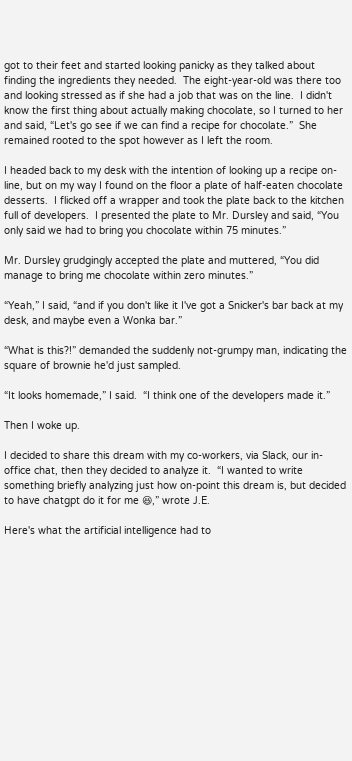got to their feet and started looking panicky as they talked about finding the ingredients they needed.  The eight-year-old was there too and looking stressed as if she had a job that was on the line.  I didn't know the first thing about actually making chocolate, so I turned to her and said, “Let's go see if we can find a recipe for chocolate.”  She remained rooted to the spot however as I left the room.

I headed back to my desk with the intention of looking up a recipe on-line, but on my way I found on the floor a plate of half-eaten chocolate desserts.  I flicked off a wrapper and took the plate back to the kitchen full of developers.  I presented the plate to Mr. Dursley and said, “You only said we had to bring you chocolate within 75 minutes.”

Mr. Dursley grudgingly accepted the plate and muttered, “You did manage to bring me chocolate within zero minutes.”

“Yeah,” I said, “and if you don't like it I've got a Snicker's bar back at my desk, and maybe even a Wonka bar.”

“What is this?!” demanded the suddenly not-grumpy man, indicating the square of brownie he'd just sampled.

“It looks homemade,” I said.  “I think one of the developers made it.”

Then I woke up.

I decided to share this dream with my co-workers, via Slack, our in-office chat, then they decided to analyze it.  “I wanted to write something briefly analyzing just how on-point this dream is, but decided to have chatgpt do it for me 😆,” wrote J.E.

Here's what the artificial intelligence had to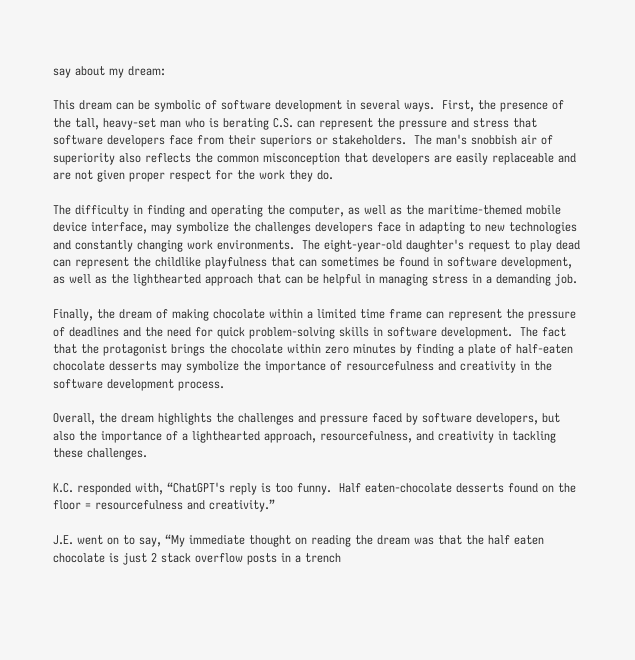say about my dream:

This dream can be symbolic of software development in several ways.  First, the presence of the tall, heavy-set man who is berating C.S. can represent the pressure and stress that software developers face from their superiors or stakeholders.  The man's snobbish air of superiority also reflects the common misconception that developers are easily replaceable and are not given proper respect for the work they do.

The difficulty in finding and operating the computer, as well as the maritime-themed mobile device interface, may symbolize the challenges developers face in adapting to new technologies and constantly changing work environments.  The eight-year-old daughter's request to play dead can represent the childlike playfulness that can sometimes be found in software development, as well as the lighthearted approach that can be helpful in managing stress in a demanding job.

Finally, the dream of making chocolate within a limited time frame can represent the pressure of deadlines and the need for quick problem-solving skills in software development.  The fact that the protagonist brings the chocolate within zero minutes by finding a plate of half-eaten chocolate desserts may symbolize the importance of resourcefulness and creativity in the software development process.

Overall, the dream highlights the challenges and pressure faced by software developers, but also the importance of a lighthearted approach, resourcefulness, and creativity in tackling these challenges.

K.C. responded with, “ChatGPT's reply is too funny.  Half eaten-chocolate desserts found on the floor = resourcefulness and creativity.”

J.E. went on to say, “My immediate thought on reading the dream was that the half eaten chocolate is just 2 stack overflow posts in a trench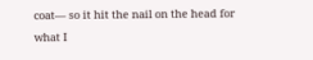coat— so it hit the nail on the head for what I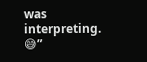was interpreting. 😅”